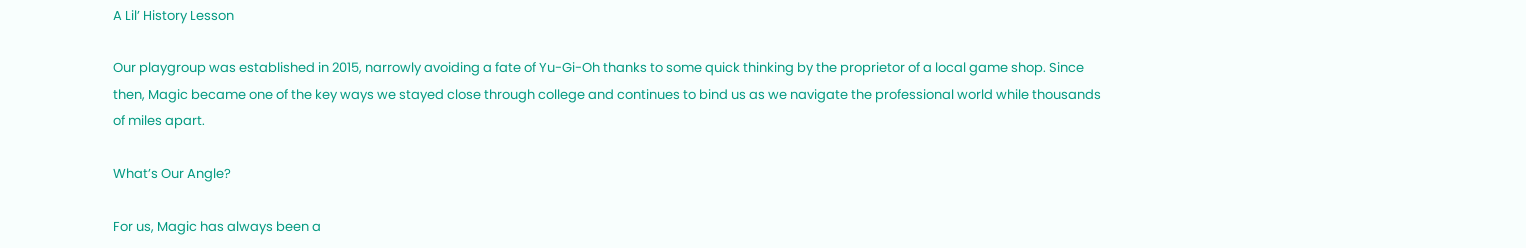A Lil’ History Lesson

Our playgroup was established in 2015, narrowly avoiding a fate of Yu-Gi-Oh thanks to some quick thinking by the proprietor of a local game shop. Since then, Magic became one of the key ways we stayed close through college and continues to bind us as we navigate the professional world while thousands of miles apart.

What’s Our Angle?

For us, Magic has always been a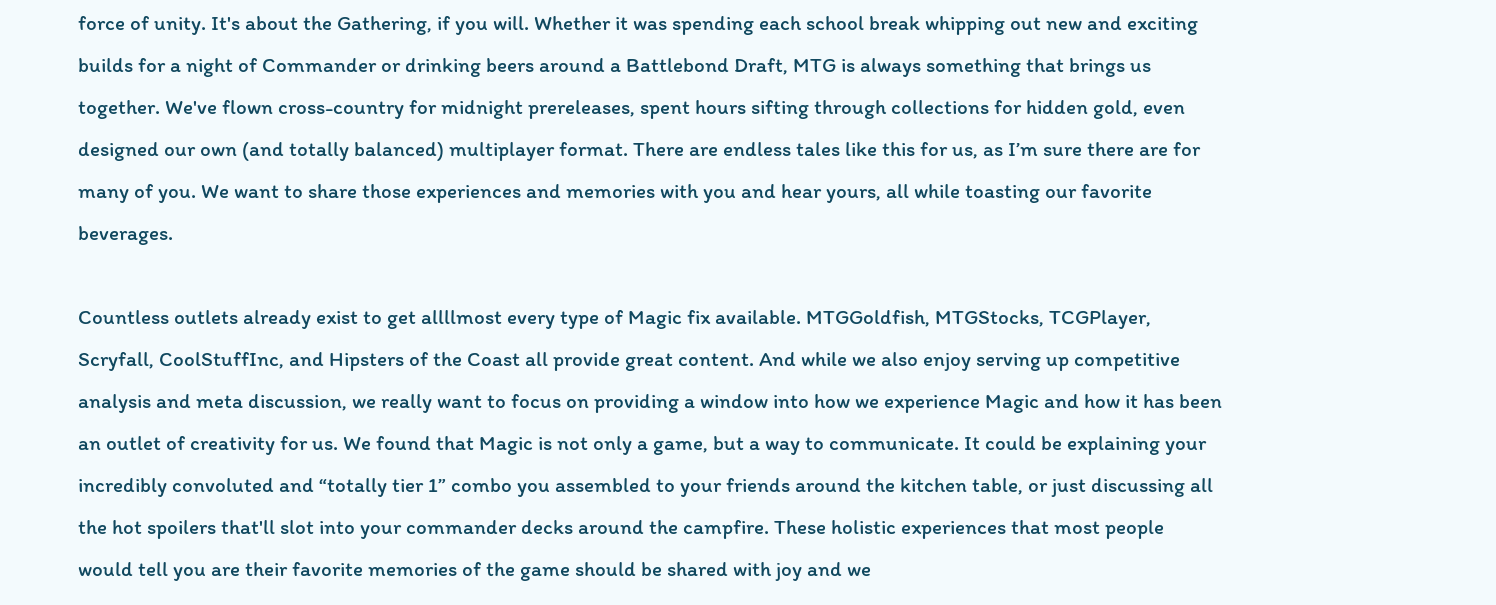force of unity. It's about the Gathering, if you will. Whether it was spending each school break whipping out new and exciting builds for a night of Commander or drinking beers around a Battlebond Draft, MTG is always something that brings us together. We've flown cross-country for midnight prereleases, spent hours sifting through collections for hidden gold, even designed our own (and totally balanced) multiplayer format. There are endless tales like this for us, as I’m sure there are for many of you. We want to share those experiences and memories with you and hear yours, all while toasting our favorite beverages.

Countless outlets already exist to get allllmost every type of Magic fix available. MTGGoldfish, MTGStocks, TCGPlayer, Scryfall, CoolStuffInc, and Hipsters of the Coast all provide great content. And while we also enjoy serving up competitive analysis and meta discussion, we really want to focus on providing a window into how we experience Magic and how it has been an outlet of creativity for us. We found that Magic is not only a game, but a way to communicate. It could be explaining your incredibly convoluted and “totally tier 1” combo you assembled to your friends around the kitchen table, or just discussing all the hot spoilers that'll slot into your commander decks around the campfire. These holistic experiences that most people would tell you are their favorite memories of the game should be shared with joy and we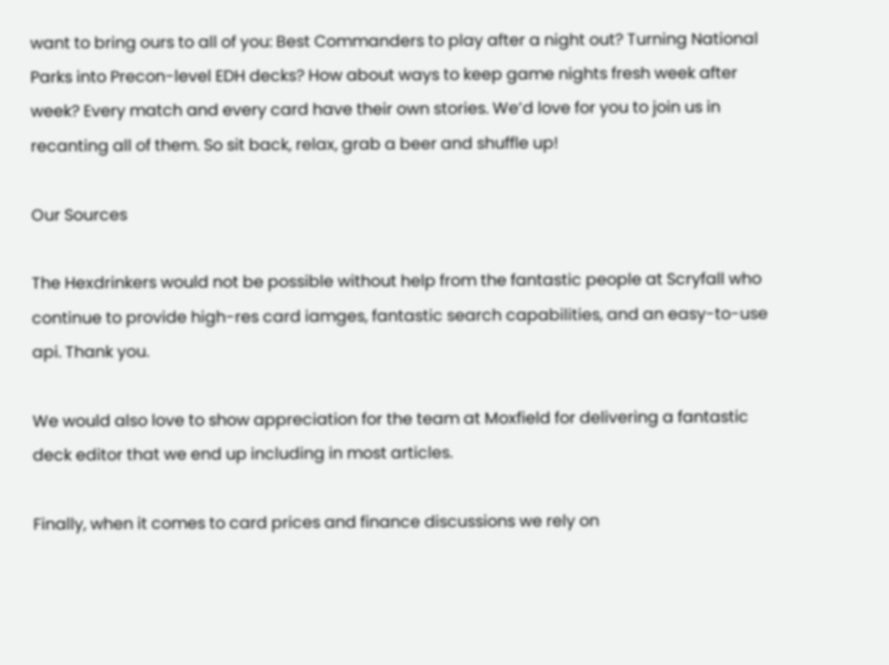want to bring ours to all of you: Best Commanders to play after a night out? Turning National Parks into Precon-level EDH decks? How about ways to keep game nights fresh week after week? Every match and every card have their own stories. We’d love for you to join us in recanting all of them. So sit back, relax, grab a beer and shuffle up!

Our Sources

The Hexdrinkers would not be possible without help from the fantastic people at Scryfall who continue to provide high-res card iamges, fantastic search capabilities, and an easy-to-use api. Thank you.

We would also love to show appreciation for the team at Moxfield for delivering a fantastic deck editor that we end up including in most articles.

Finally, when it comes to card prices and finance discussions we rely on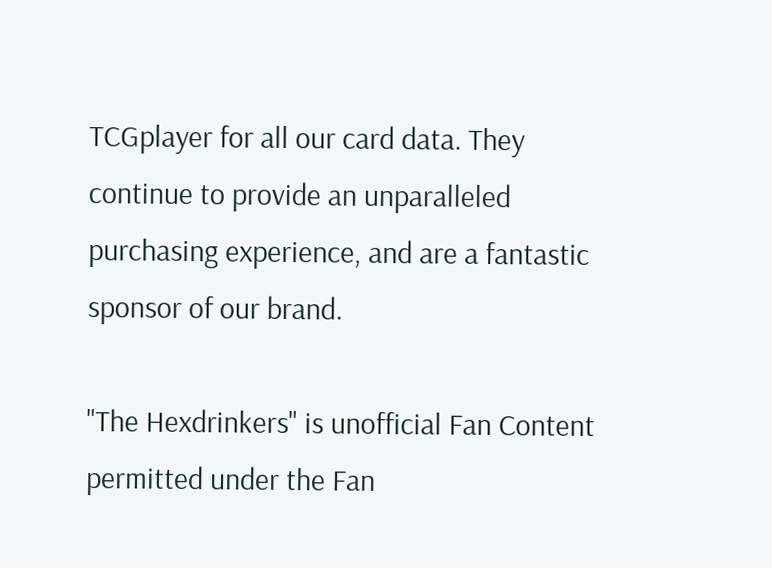TCGplayer for all our card data. They continue to provide an unparalleled purchasing experience, and are a fantastic sponsor of our brand.

"The Hexdrinkers" is unofficial Fan Content permitted under the Fan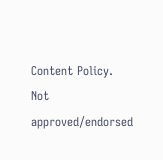Content Policy. Not approved/endorsed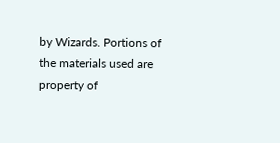by Wizards. Portions of the materials used are property of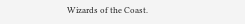Wizards of the Coast.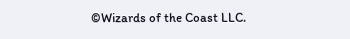©Wizards of the Coast LLC.